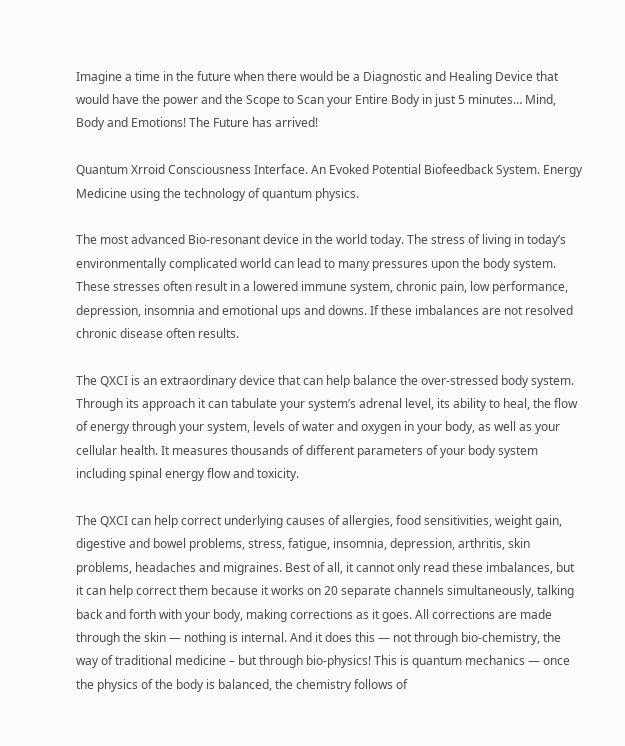Imagine a time in the future when there would be a Diagnostic and Healing Device that would have the power and the Scope to Scan your Entire Body in just 5 minutes… Mind, Body and Emotions! The Future has arrived!

Quantum Xrroid Consciousness Interface. An Evoked Potential Biofeedback System. Energy Medicine using the technology of quantum physics.

The most advanced Bio-resonant device in the world today. The stress of living in today’s environmentally complicated world can lead to many pressures upon the body system. These stresses often result in a lowered immune system, chronic pain, low performance, depression, insomnia and emotional ups and downs. If these imbalances are not resolved chronic disease often results.

The QXCI is an extraordinary device that can help balance the over-stressed body system. Through its approach it can tabulate your system’s adrenal level, its ability to heal, the flow of energy through your system, levels of water and oxygen in your body, as well as your cellular health. It measures thousands of different parameters of your body system including spinal energy flow and toxicity.

The QXCI can help correct underlying causes of allergies, food sensitivities, weight gain, digestive and bowel problems, stress, fatigue, insomnia, depression, arthritis, skin problems, headaches and migraines. Best of all, it cannot only read these imbalances, but it can help correct them because it works on 20 separate channels simultaneously, talking back and forth with your body, making corrections as it goes. All corrections are made through the skin — nothing is internal. And it does this — not through bio-chemistry, the way of traditional medicine – but through bio-physics! This is quantum mechanics — once the physics of the body is balanced, the chemistry follows of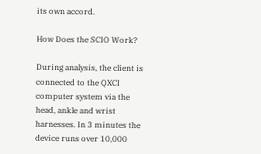its own accord.

How Does the SCIO Work?

During analysis, the client is connected to the QXCI computer system via the head, ankle and wrist harnesses. In 3 minutes the device runs over 10,000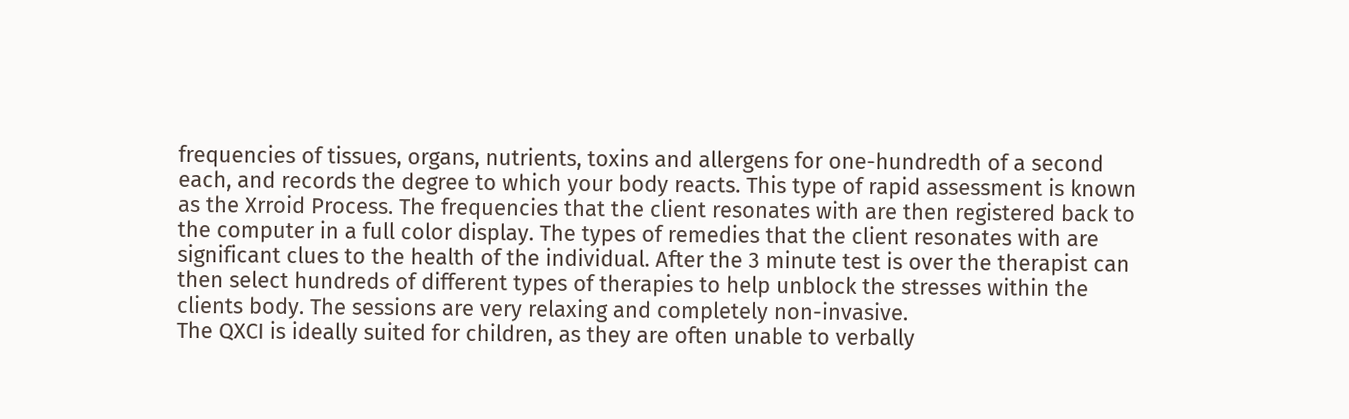frequencies of tissues, organs, nutrients, toxins and allergens for one-hundredth of a second each, and records the degree to which your body reacts. This type of rapid assessment is known as the Xrroid Process. The frequencies that the client resonates with are then registered back to the computer in a full color display. The types of remedies that the client resonates with are significant clues to the health of the individual. After the 3 minute test is over the therapist can then select hundreds of different types of therapies to help unblock the stresses within the clients body. The sessions are very relaxing and completely non-invasive.
The QXCI is ideally suited for children, as they are often unable to verbally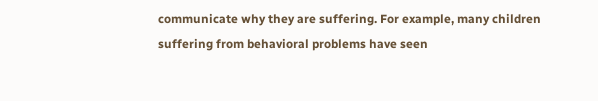communicate why they are suffering. For example, many children suffering from behavioral problems have seen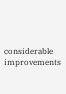considerable improvements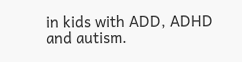in kids with ADD, ADHD and autism.